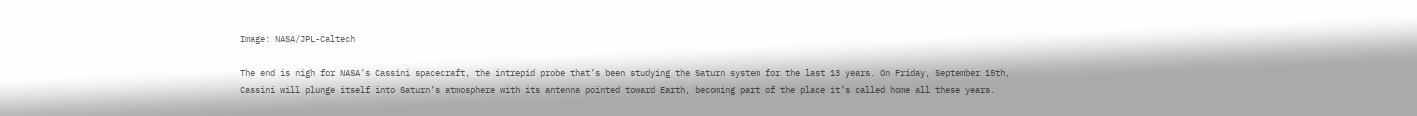Image: NASA/JPL-Caltech

The end is nigh for NASA’s Cassini spacecraft, the intrepid probe that’s been studying the Saturn system for the last 13 years. On Friday, September 15th, Cassini will plunge itself into Saturn’s atmosphere with its antenna pointed toward Earth, becoming part of the place it’s called home all these years.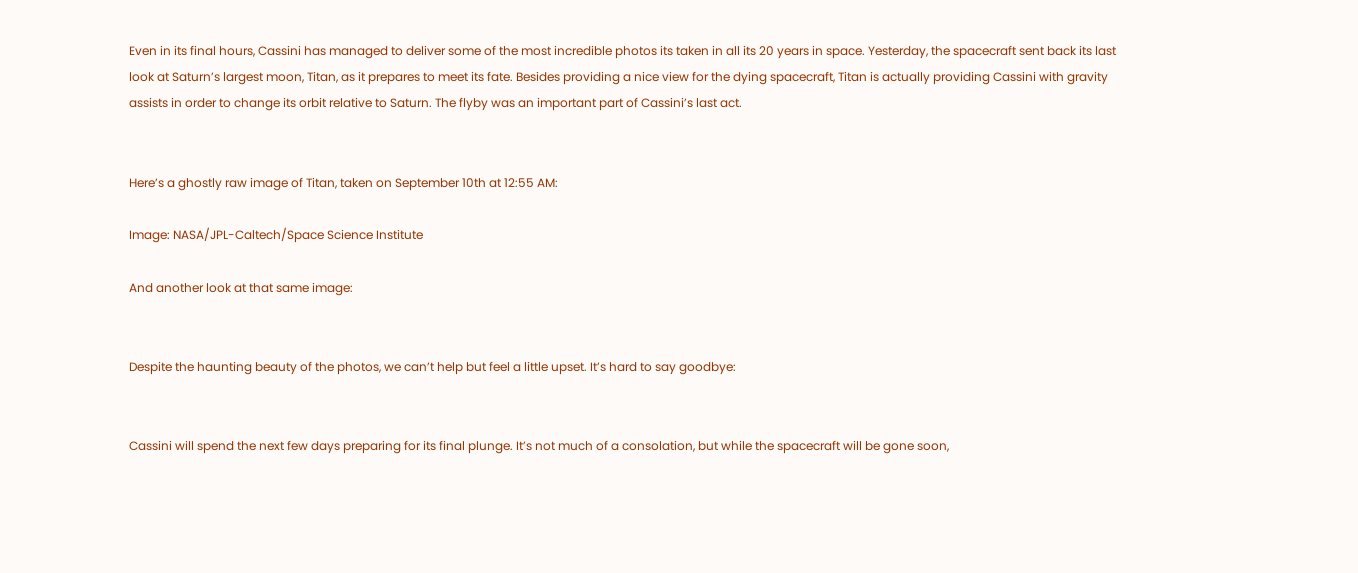Even in its final hours, Cassini has managed to deliver some of the most incredible photos its taken in all its 20 years in space. Yesterday, the spacecraft sent back its last look at Saturn’s largest moon, Titan, as it prepares to meet its fate. Besides providing a nice view for the dying spacecraft, Titan is actually providing Cassini with gravity assists in order to change its orbit relative to Saturn. The flyby was an important part of Cassini’s last act.


Here’s a ghostly raw image of Titan, taken on September 10th at 12:55 AM:

Image: NASA/JPL-Caltech/Space Science Institute

And another look at that same image:


Despite the haunting beauty of the photos, we can’t help but feel a little upset. It’s hard to say goodbye:


Cassini will spend the next few days preparing for its final plunge. It’s not much of a consolation, but while the spacecraft will be gone soon,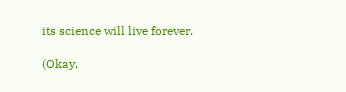its science will live forever.

(Okay,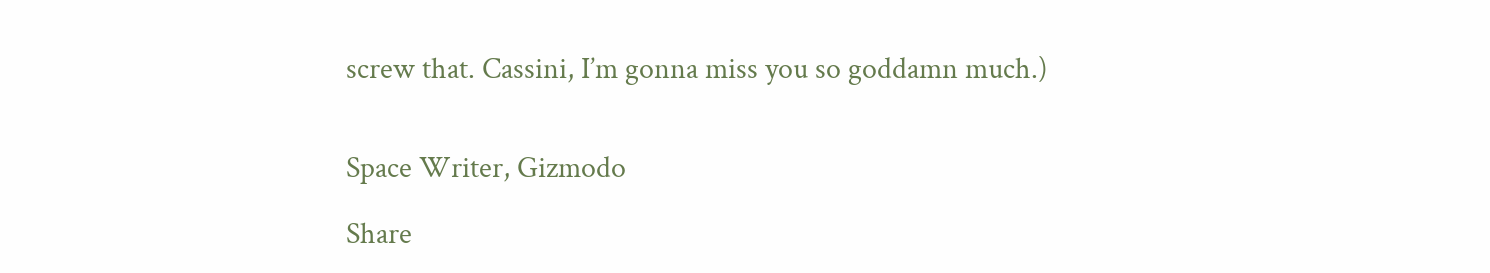screw that. Cassini, I’m gonna miss you so goddamn much.)


Space Writer, Gizmodo

Share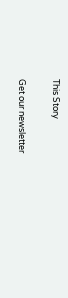This Story

Get our newsletter